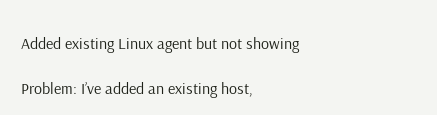Added existing Linux agent but not showing

Problem: I’ve added an existing host,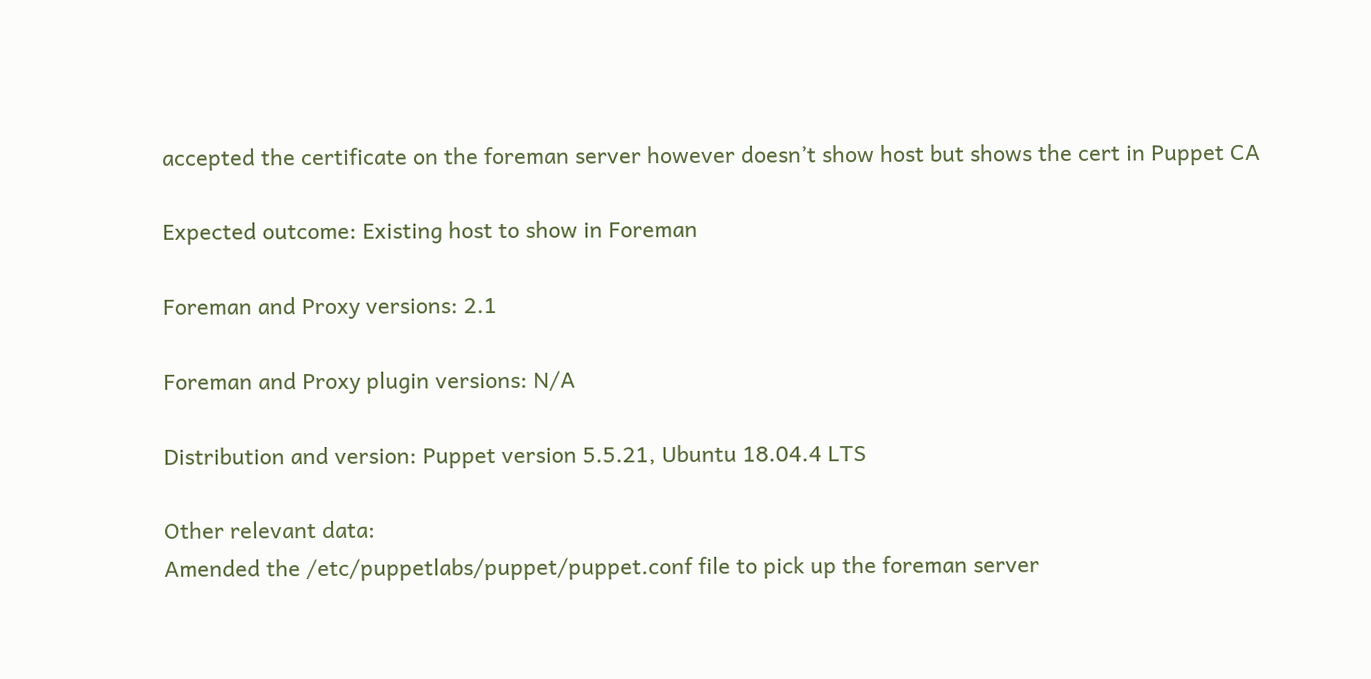accepted the certificate on the foreman server however doesn’t show host but shows the cert in Puppet CA

Expected outcome: Existing host to show in Foreman

Foreman and Proxy versions: 2.1

Foreman and Proxy plugin versions: N/A

Distribution and version: Puppet version 5.5.21, Ubuntu 18.04.4 LTS

Other relevant data:
Amended the /etc/puppetlabs/puppet/puppet.conf file to pick up the foreman server